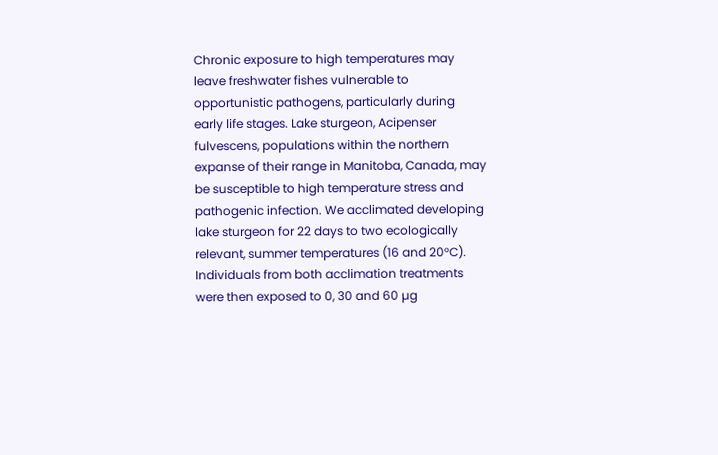Chronic exposure to high temperatures may leave freshwater fishes vulnerable to opportunistic pathogens, particularly during early life stages. Lake sturgeon, Acipenser fulvescens, populations within the northern expanse of their range in Manitoba, Canada, may be susceptible to high temperature stress and pathogenic infection. We acclimated developing lake sturgeon for 22 days to two ecologically relevant, summer temperatures (16 and 20°C). Individuals from both acclimation treatments were then exposed to 0, 30 and 60 µg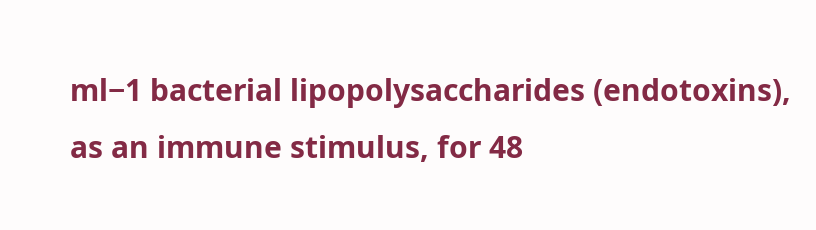ml−1 bacterial lipopolysaccharides (endotoxins), as an immune stimulus, for 48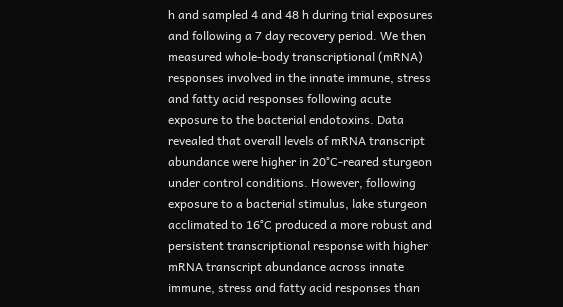h and sampled 4 and 48 h during trial exposures and following a 7 day recovery period. We then measured whole-body transcriptional (mRNA) responses involved in the innate immune, stress and fatty acid responses following acute exposure to the bacterial endotoxins. Data revealed that overall levels of mRNA transcript abundance were higher in 20°C-reared sturgeon under control conditions. However, following exposure to a bacterial stimulus, lake sturgeon acclimated to 16°C produced a more robust and persistent transcriptional response with higher mRNA transcript abundance across innate immune, stress and fatty acid responses than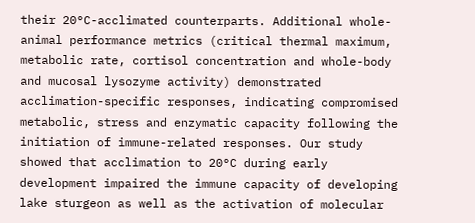their 20°C-acclimated counterparts. Additional whole-animal performance metrics (critical thermal maximum, metabolic rate, cortisol concentration and whole-body and mucosal lysozyme activity) demonstrated acclimation-specific responses, indicating compromised metabolic, stress and enzymatic capacity following the initiation of immune-related responses. Our study showed that acclimation to 20°C during early development impaired the immune capacity of developing lake sturgeon as well as the activation of molecular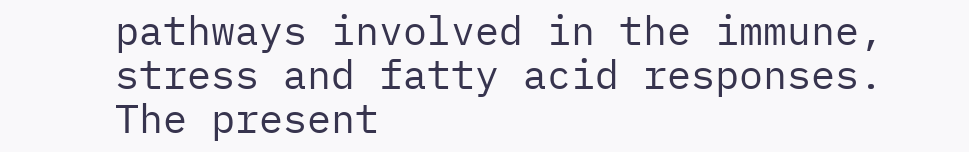pathways involved in the immune, stress and fatty acid responses. The present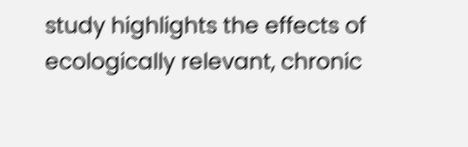study highlights the effects of ecologically relevant, chronic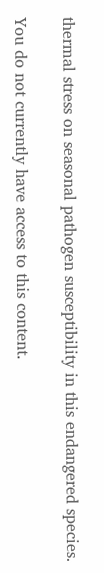thermal stress on seasonal pathogen susceptibility in this endangered species.

You do not currently have access to this content.